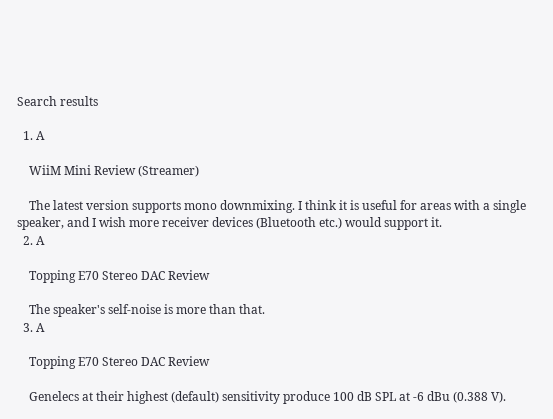Search results

  1. A

    WiiM Mini Review (Streamer)

    The latest version supports mono downmixing. I think it is useful for areas with a single speaker, and I wish more receiver devices (Bluetooth etc.) would support it.
  2. A

    Topping E70 Stereo DAC Review

    The speaker's self-noise is more than that.
  3. A

    Topping E70 Stereo DAC Review

    Genelecs at their highest (default) sensitivity produce 100 dB SPL at -6 dBu (0.388 V).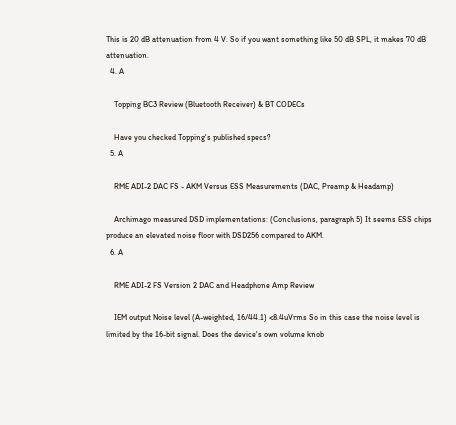This is 20 dB attenuation from 4 V. So if you want something like 50 dB SPL, it makes 70 dB attenuation.
  4. A

    Topping BC3 Review (Bluetooth Receiver) & BT CODECs

    Have you checked Topping's published specs?
  5. A

    RME ADI-2 DAC FS - AKM Versus ESS Measurements (DAC, Preamp & Headamp)

    Archimago measured DSD implementations: (Conclusions, paragraph 5) It seems ESS chips produce an elevated noise floor with DSD256 compared to AKM.
  6. A

    RME ADI-2 FS Version 2 DAC and Headphone Amp Review

    IEM output Noise level (A-weighted, 16/44.1) <8.4uVrms So in this case the noise level is limited by the 16-bit signal. Does the device's own volume knob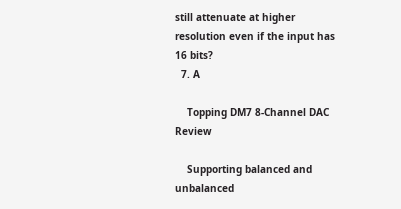still attenuate at higher resolution even if the input has 16 bits?
  7. A

    Topping DM7 8-Channel DAC Review

    Supporting balanced and unbalanced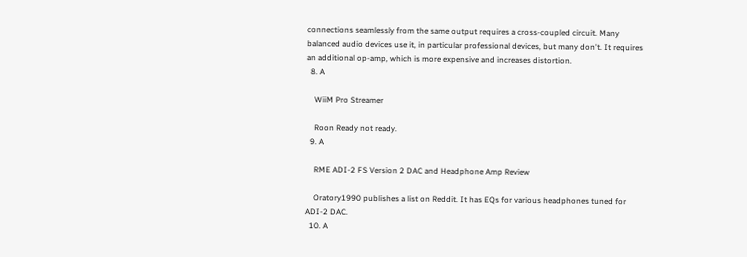connections seamlessly from the same output requires a cross-coupled circuit. Many balanced audio devices use it, in particular professional devices, but many don't. It requires an additional op-amp, which is more expensive and increases distortion.
  8. A

    WiiM Pro Streamer

    Roon Ready not ready.
  9. A

    RME ADI-2 FS Version 2 DAC and Headphone Amp Review

    Oratory1990 publishes a list on Reddit. It has EQs for various headphones tuned for ADI-2 DAC.
  10. A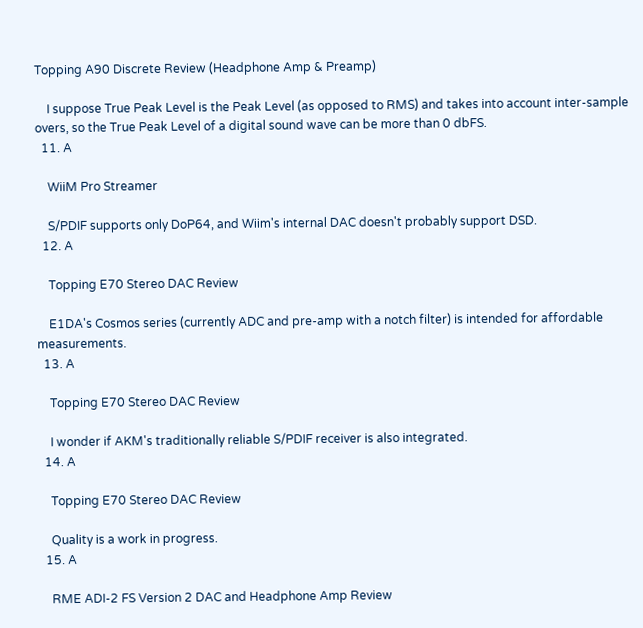Topping A90 Discrete Review (Headphone Amp & Preamp)

    I suppose True Peak Level is the Peak Level (as opposed to RMS) and takes into account inter-sample overs, so the True Peak Level of a digital sound wave can be more than 0 dbFS.
  11. A

    WiiM Pro Streamer

    S/PDIF supports only DoP64, and Wiim's internal DAC doesn't probably support DSD.
  12. A

    Topping E70 Stereo DAC Review

    E1DA's Cosmos series (currently ADC and pre-amp with a notch filter) is intended for affordable measurements.
  13. A

    Topping E70 Stereo DAC Review

    I wonder if AKM's traditionally reliable S/PDIF receiver is also integrated.
  14. A

    Topping E70 Stereo DAC Review

    Quality is a work in progress.
  15. A

    RME ADI-2 FS Version 2 DAC and Headphone Amp Review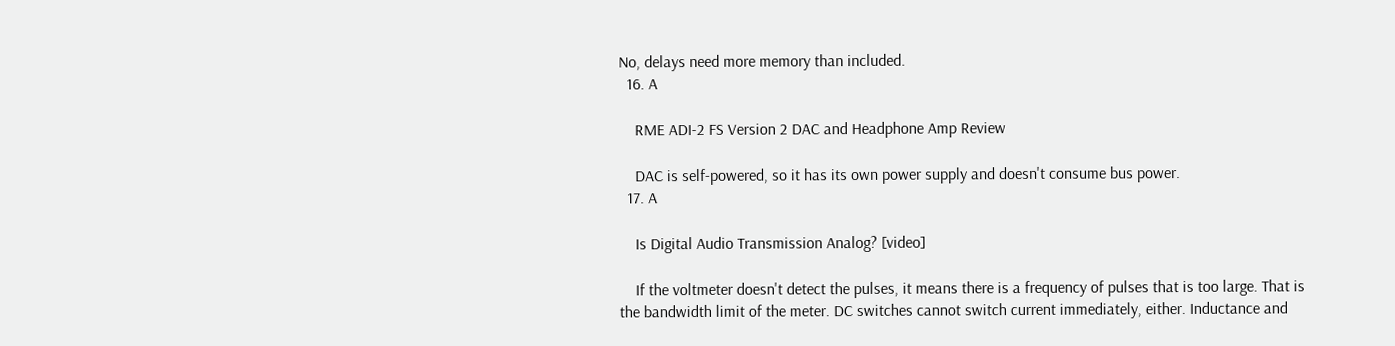No, delays need more memory than included.
  16. A

    RME ADI-2 FS Version 2 DAC and Headphone Amp Review

    DAC is self-powered, so it has its own power supply and doesn't consume bus power.
  17. A

    Is Digital Audio Transmission Analog? [video]

    If the voltmeter doesn't detect the pulses, it means there is a frequency of pulses that is too large. That is the bandwidth limit of the meter. DC switches cannot switch current immediately, either. Inductance and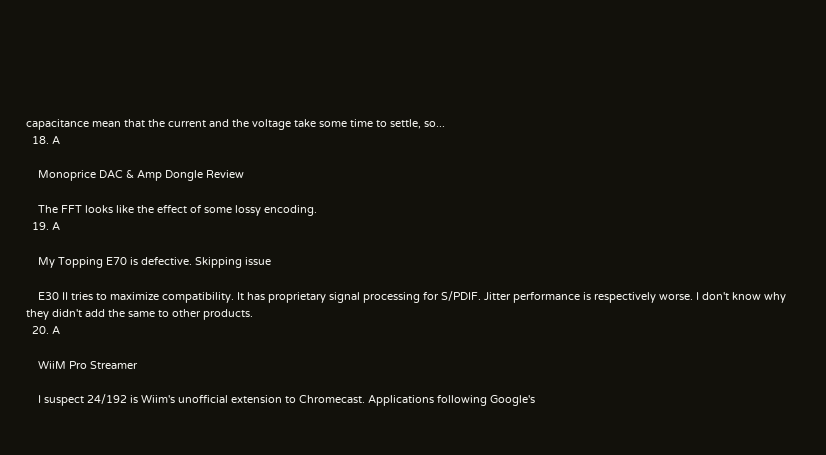capacitance mean that the current and the voltage take some time to settle, so...
  18. A

    Monoprice DAC & Amp Dongle Review

    The FFT looks like the effect of some lossy encoding.
  19. A

    My Topping E70 is defective. Skipping issue

    E30 II tries to maximize compatibility. It has proprietary signal processing for S/PDIF. Jitter performance is respectively worse. I don't know why they didn't add the same to other products.
  20. A

    WiiM Pro Streamer

    I suspect 24/192 is Wiim's unofficial extension to Chromecast. Applications following Google's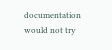documentation would not try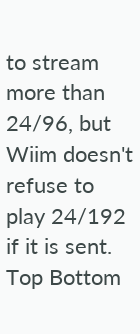to stream more than 24/96, but Wiim doesn't refuse to play 24/192 if it is sent.
Top Bottom